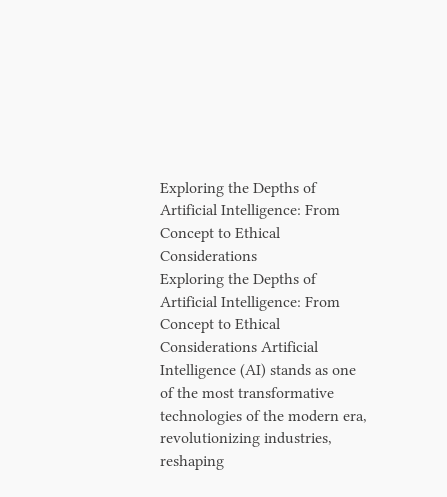Exploring the Depths of Artificial Intelligence: From Concept to Ethical Considerations
Exploring the Depths of Artificial Intelligence: From Concept to Ethical Considerations Artificial Intelligence (AI) stands as one of the most transformative technologies of the modern era, revolutionizing industries, reshaping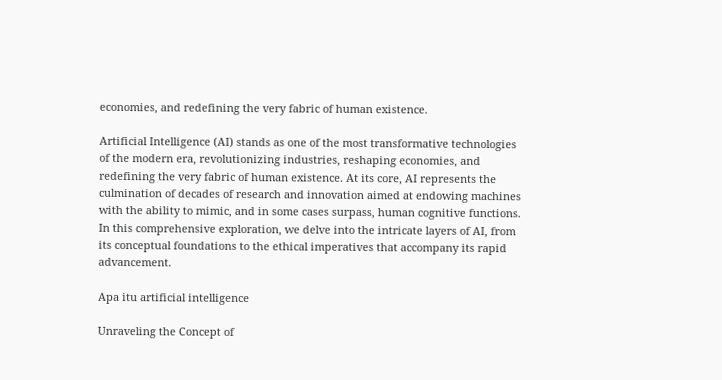economies, and redefining the very fabric of human existence.

Artificial Intelligence (AI) stands as one of the most transformative technologies of the modern era, revolutionizing industries, reshaping economies, and redefining the very fabric of human existence. At its core, AI represents the culmination of decades of research and innovation aimed at endowing machines with the ability to mimic, and in some cases surpass, human cognitive functions. In this comprehensive exploration, we delve into the intricate layers of AI, from its conceptual foundations to the ethical imperatives that accompany its rapid advancement.

Apa itu artificial intelligence

Unraveling the Concept of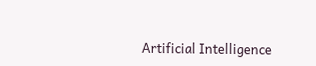Artificial Intelligence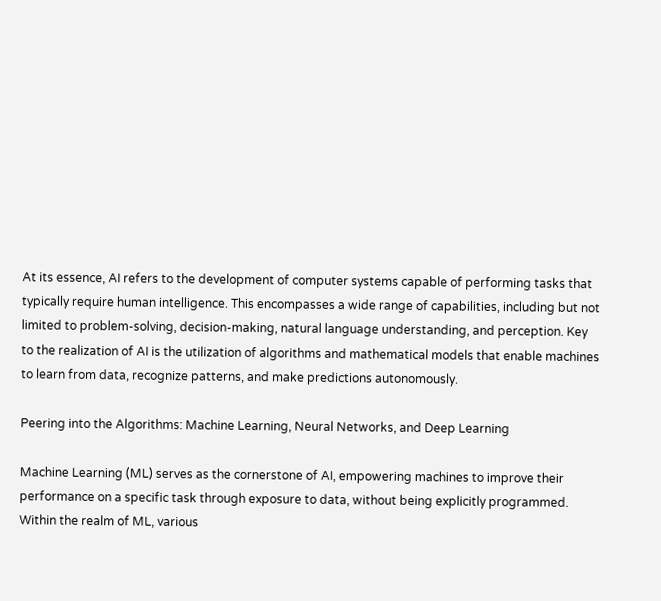At its essence, AI refers to the development of computer systems capable of performing tasks that typically require human intelligence. This encompasses a wide range of capabilities, including but not limited to problem-solving, decision-making, natural language understanding, and perception. Key to the realization of AI is the utilization of algorithms and mathematical models that enable machines to learn from data, recognize patterns, and make predictions autonomously.

Peering into the Algorithms: Machine Learning, Neural Networks, and Deep Learning

Machine Learning (ML) serves as the cornerstone of AI, empowering machines to improve their performance on a specific task through exposure to data, without being explicitly programmed. Within the realm of ML, various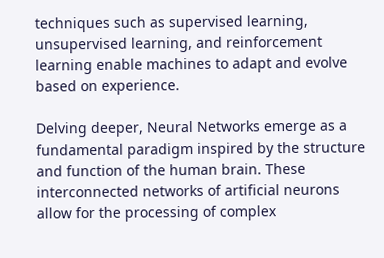techniques such as supervised learning, unsupervised learning, and reinforcement learning enable machines to adapt and evolve based on experience.

Delving deeper, Neural Networks emerge as a fundamental paradigm inspired by the structure and function of the human brain. These interconnected networks of artificial neurons allow for the processing of complex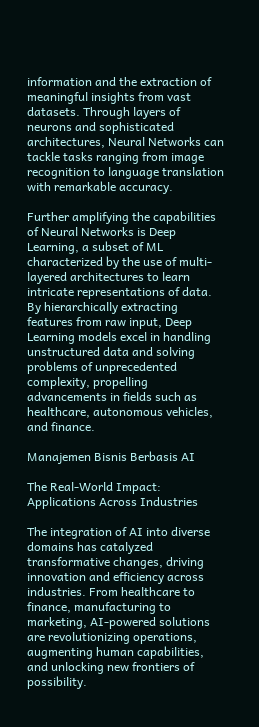information and the extraction of meaningful insights from vast datasets. Through layers of neurons and sophisticated architectures, Neural Networks can tackle tasks ranging from image recognition to language translation with remarkable accuracy.

Further amplifying the capabilities of Neural Networks is Deep Learning, a subset of ML characterized by the use of multi-layered architectures to learn intricate representations of data. By hierarchically extracting features from raw input, Deep Learning models excel in handling unstructured data and solving problems of unprecedented complexity, propelling advancements in fields such as healthcare, autonomous vehicles, and finance.

Manajemen Bisnis Berbasis AI

The Real-World Impact: Applications Across Industries

The integration of AI into diverse domains has catalyzed transformative changes, driving innovation and efficiency across industries. From healthcare to finance, manufacturing to marketing, AI-powered solutions are revolutionizing operations, augmenting human capabilities, and unlocking new frontiers of possibility.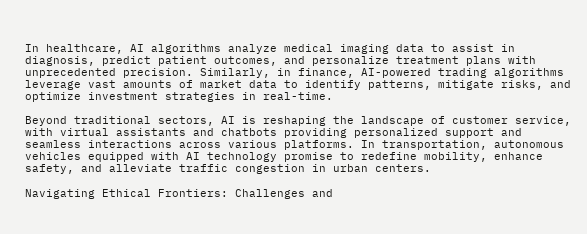In healthcare, AI algorithms analyze medical imaging data to assist in diagnosis, predict patient outcomes, and personalize treatment plans with unprecedented precision. Similarly, in finance, AI-powered trading algorithms leverage vast amounts of market data to identify patterns, mitigate risks, and optimize investment strategies in real-time.

Beyond traditional sectors, AI is reshaping the landscape of customer service, with virtual assistants and chatbots providing personalized support and seamless interactions across various platforms. In transportation, autonomous vehicles equipped with AI technology promise to redefine mobility, enhance safety, and alleviate traffic congestion in urban centers.

Navigating Ethical Frontiers: Challenges and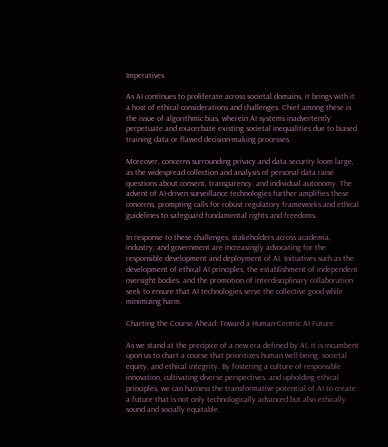Imperatives

As AI continues to proliferate across societal domains, it brings with it a host of ethical considerations and challenges. Chief among these is the issue of algorithmic bias, wherein AI systems inadvertently perpetuate and exacerbate existing societal inequalities due to biased training data or flawed decision-making processes.

Moreover, concerns surrounding privacy and data security loom large, as the widespread collection and analysis of personal data raise questions about consent, transparency, and individual autonomy. The advent of AI-driven surveillance technologies further amplifies these concerns, prompting calls for robust regulatory frameworks and ethical guidelines to safeguard fundamental rights and freedoms.

In response to these challenges, stakeholders across academia, industry, and government are increasingly advocating for the responsible development and deployment of AI. Initiatives such as the development of ethical AI principles, the establishment of independent oversight bodies, and the promotion of interdisciplinary collaboration seek to ensure that AI technologies serve the collective good while minimizing harm.

Charting the Course Ahead: Toward a Human-Centric AI Future

As we stand at the precipice of a new era defined by AI, it is incumbent upon us to chart a course that prioritizes human well-being, societal equity, and ethical integrity. By fostering a culture of responsible innovation, cultivating diverse perspectives, and upholding ethical principles, we can harness the transformative potential of AI to create a future that is not only technologically advanced but also ethically sound and socially equitable.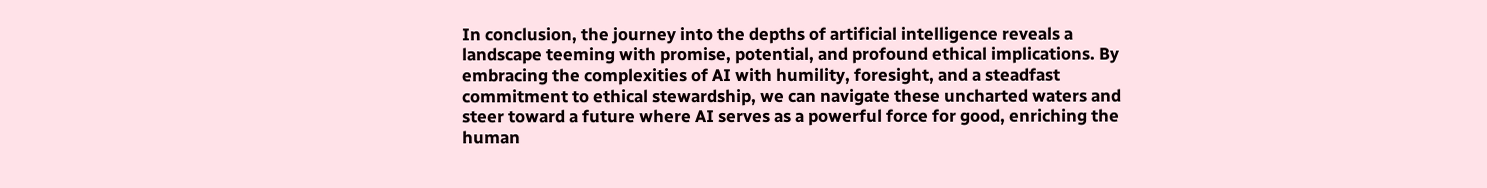In conclusion, the journey into the depths of artificial intelligence reveals a landscape teeming with promise, potential, and profound ethical implications. By embracing the complexities of AI with humility, foresight, and a steadfast commitment to ethical stewardship, we can navigate these uncharted waters and steer toward a future where AI serves as a powerful force for good, enriching the human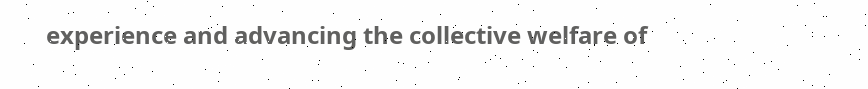experience and advancing the collective welfare of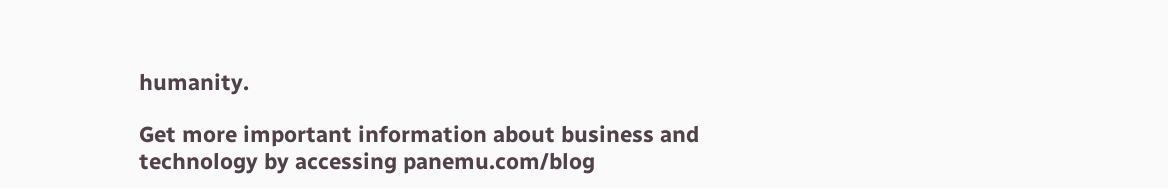humanity.

Get more important information about business and technology by accessing panemu.com/blog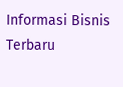Informasi Bisnis Terbaru